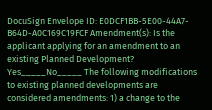DocuSign Envelope ID: E0DCF1BB-5E00-44A7-B64D-A0C169C19FCF Amendment(s): Is the applicant applying for an amendment to an existing Planned Development? Yes_____No_____ The following modifications to existing planned developments are considered amendments: 1) a change to the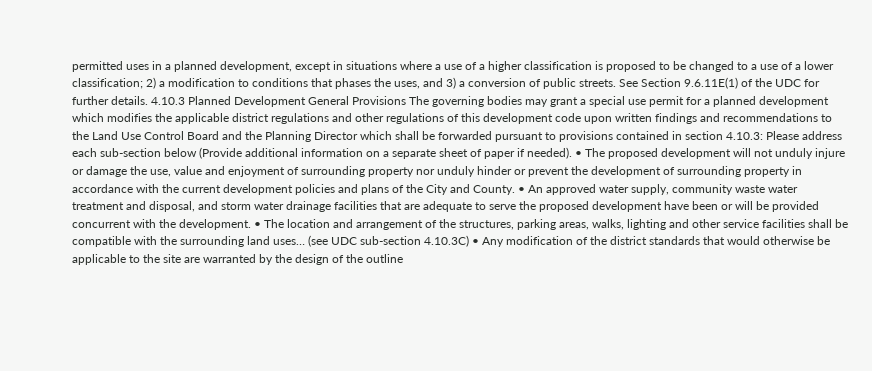permitted uses in a planned development, except in situations where a use of a higher classification is proposed to be changed to a use of a lower classification; 2) a modification to conditions that phases the uses, and 3) a conversion of public streets. See Section 9.6.11E(1) of the UDC for further details. 4.10.3 Planned Development General Provisions The governing bodies may grant a special use permit for a planned development which modifies the applicable district regulations and other regulations of this development code upon written findings and recommendations to the Land Use Control Board and the Planning Director which shall be forwarded pursuant to provisions contained in section 4.10.3: Please address each sub-section below (Provide additional information on a separate sheet of paper if needed). • The proposed development will not unduly injure or damage the use, value and enjoyment of surrounding property nor unduly hinder or prevent the development of surrounding property in accordance with the current development policies and plans of the City and County. • An approved water supply, community waste water treatment and disposal, and storm water drainage facilities that are adequate to serve the proposed development have been or will be provided concurrent with the development. • The location and arrangement of the structures, parking areas, walks, lighting and other service facilities shall be compatible with the surrounding land uses… (see UDC sub-section 4.10.3C) • Any modification of the district standards that would otherwise be applicable to the site are warranted by the design of the outline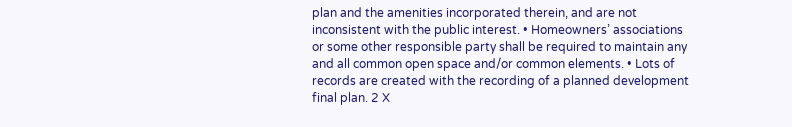plan and the amenities incorporated therein, and are not inconsistent with the public interest. • Homeowners’ associations or some other responsible party shall be required to maintain any and all common open space and/or common elements. • Lots of records are created with the recording of a planned development final plan. 2 X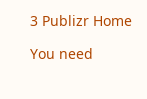3 Publizr Home

You need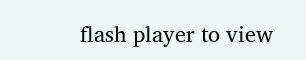flash player to view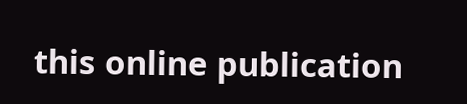this online publication